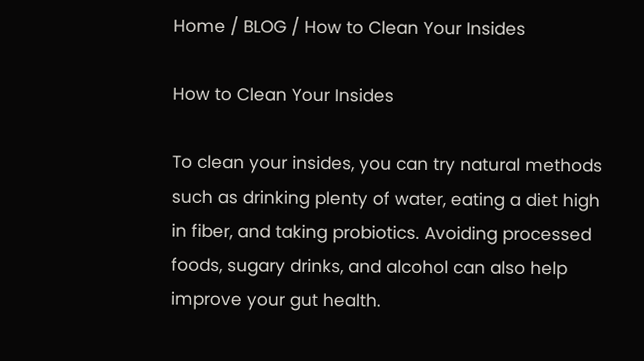Home / BLOG / How to Clean Your Insides

How to Clean Your Insides

To clean your insides, you can try natural methods such as drinking plenty of water, eating a diet high in fiber, and taking probiotics. Avoiding processed foods, sugary drinks, and alcohol can also help improve your gut health.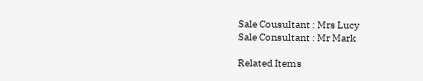Sale Cousultant : Mrs Lucy
Sale Consultant : Mr Mark

Related Items